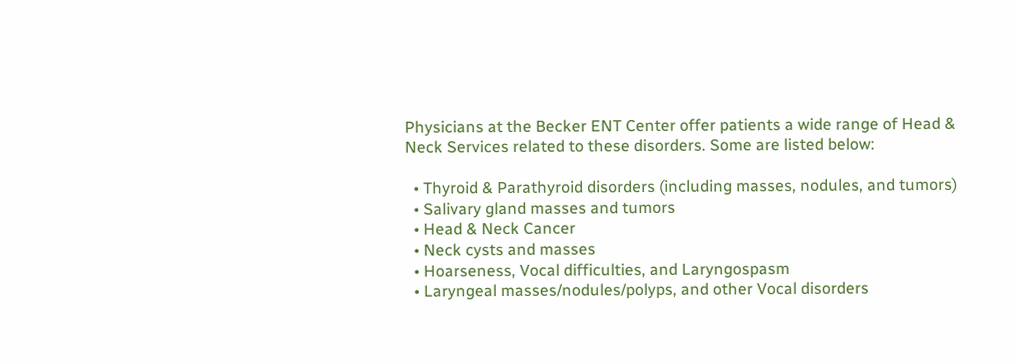Physicians at the Becker ENT Center offer patients a wide range of Head & Neck Services related to these disorders. Some are listed below:

  • Thyroid & Parathyroid disorders (including masses, nodules, and tumors)
  • Salivary gland masses and tumors
  • Head & Neck Cancer
  • Neck cysts and masses
  • Hoarseness, Vocal difficulties, and Laryngospasm
  • Laryngeal masses/nodules/polyps, and other Vocal disorders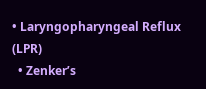• Laryngopharyngeal Reflux (LPR)
  • Zenker’s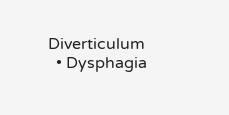Diverticulum
  • Dysphagia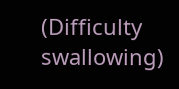(Difficulty swallowing)